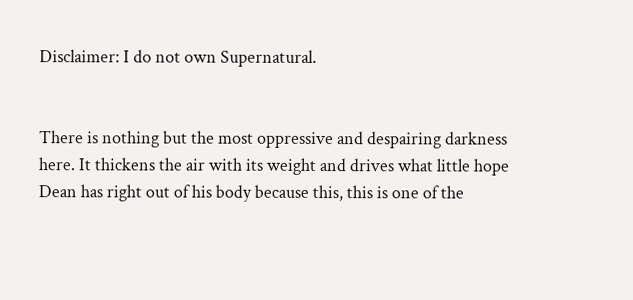Disclaimer: I do not own Supernatural.


There is nothing but the most oppressive and despairing darkness here. It thickens the air with its weight and drives what little hope Dean has right out of his body because this, this is one of the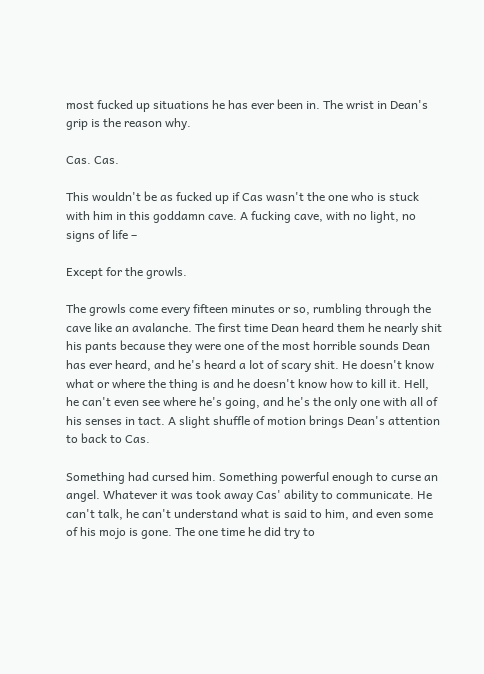most fucked up situations he has ever been in. The wrist in Dean's grip is the reason why.

Cas. Cas.

This wouldn't be as fucked up if Cas wasn't the one who is stuck with him in this goddamn cave. A fucking cave, with no light, no signs of life –

Except for the growls.

The growls come every fifteen minutes or so, rumbling through the cave like an avalanche. The first time Dean heard them he nearly shit his pants because they were one of the most horrible sounds Dean has ever heard, and he's heard a lot of scary shit. He doesn't know what or where the thing is and he doesn't know how to kill it. Hell, he can't even see where he's going, and he's the only one with all of his senses in tact. A slight shuffle of motion brings Dean's attention to back to Cas.

Something had cursed him. Something powerful enough to curse an angel. Whatever it was took away Cas' ability to communicate. He can't talk, he can't understand what is said to him, and even some of his mojo is gone. The one time he did try to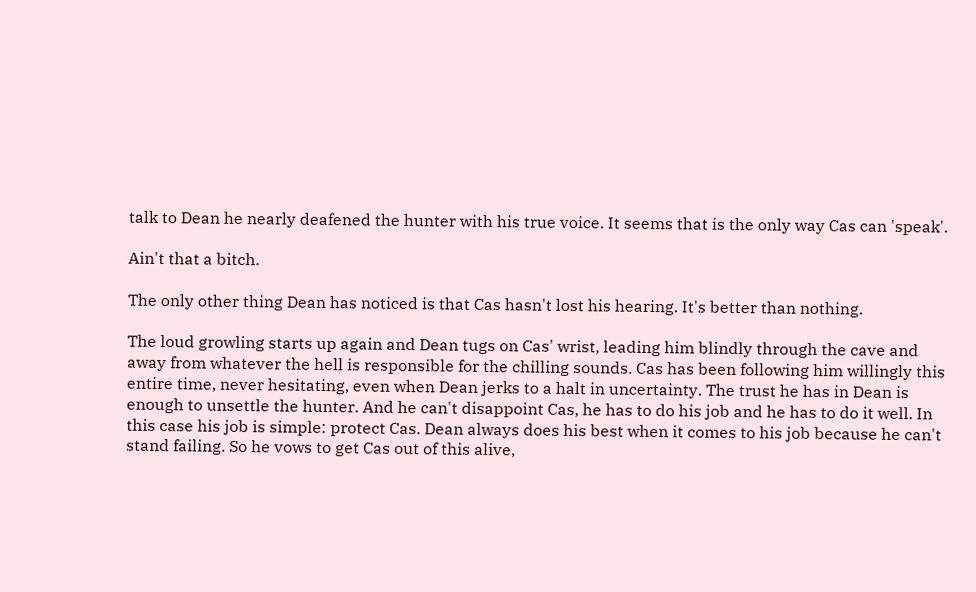talk to Dean he nearly deafened the hunter with his true voice. It seems that is the only way Cas can 'speak'.

Ain't that a bitch.

The only other thing Dean has noticed is that Cas hasn't lost his hearing. It's better than nothing.

The loud growling starts up again and Dean tugs on Cas' wrist, leading him blindly through the cave and away from whatever the hell is responsible for the chilling sounds. Cas has been following him willingly this entire time, never hesitating, even when Dean jerks to a halt in uncertainty. The trust he has in Dean is enough to unsettle the hunter. And he can't disappoint Cas, he has to do his job and he has to do it well. In this case his job is simple: protect Cas. Dean always does his best when it comes to his job because he can't stand failing. So he vows to get Cas out of this alive,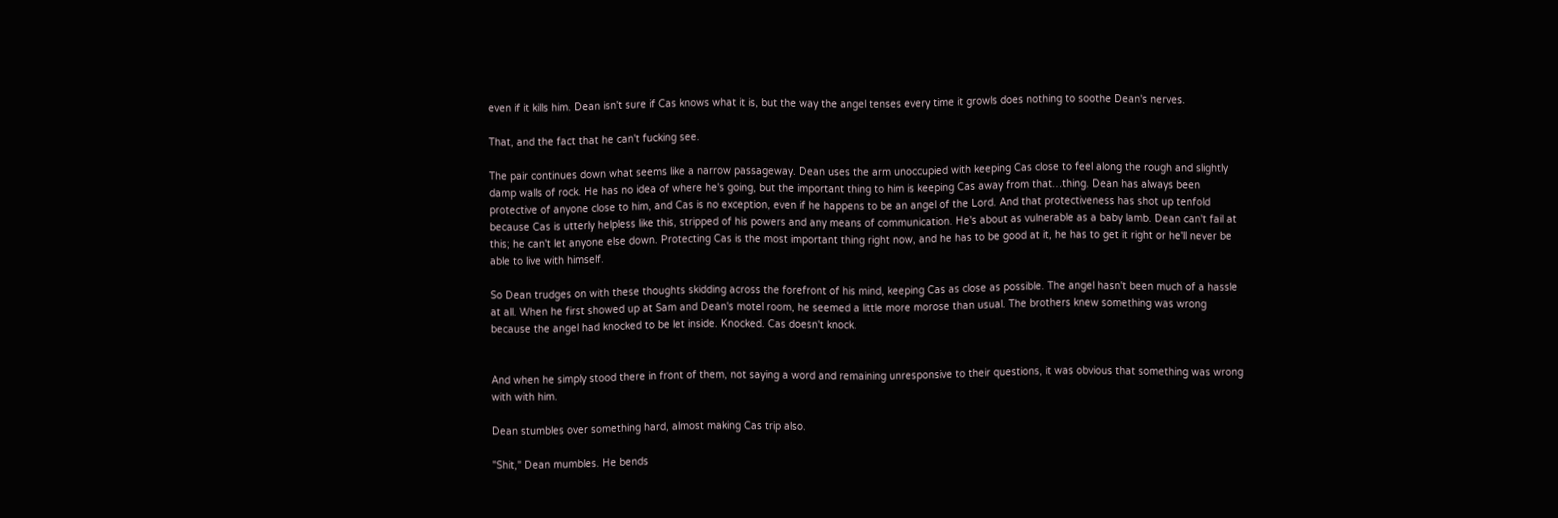even if it kills him. Dean isn't sure if Cas knows what it is, but the way the angel tenses every time it growls does nothing to soothe Dean's nerves.

That, and the fact that he can't fucking see.

The pair continues down what seems like a narrow passageway. Dean uses the arm unoccupied with keeping Cas close to feel along the rough and slightly damp walls of rock. He has no idea of where he's going, but the important thing to him is keeping Cas away from that…thing. Dean has always been protective of anyone close to him, and Cas is no exception, even if he happens to be an angel of the Lord. And that protectiveness has shot up tenfold because Cas is utterly helpless like this, stripped of his powers and any means of communication. He's about as vulnerable as a baby lamb. Dean can't fail at this; he can't let anyone else down. Protecting Cas is the most important thing right now, and he has to be good at it, he has to get it right or he'll never be able to live with himself.

So Dean trudges on with these thoughts skidding across the forefront of his mind, keeping Cas as close as possible. The angel hasn't been much of a hassle at all. When he first showed up at Sam and Dean's motel room, he seemed a little more morose than usual. The brothers knew something was wrong because the angel had knocked to be let inside. Knocked. Cas doesn't knock.


And when he simply stood there in front of them, not saying a word and remaining unresponsive to their questions, it was obvious that something was wrong with with him.

Dean stumbles over something hard, almost making Cas trip also.

"Shit," Dean mumbles. He bends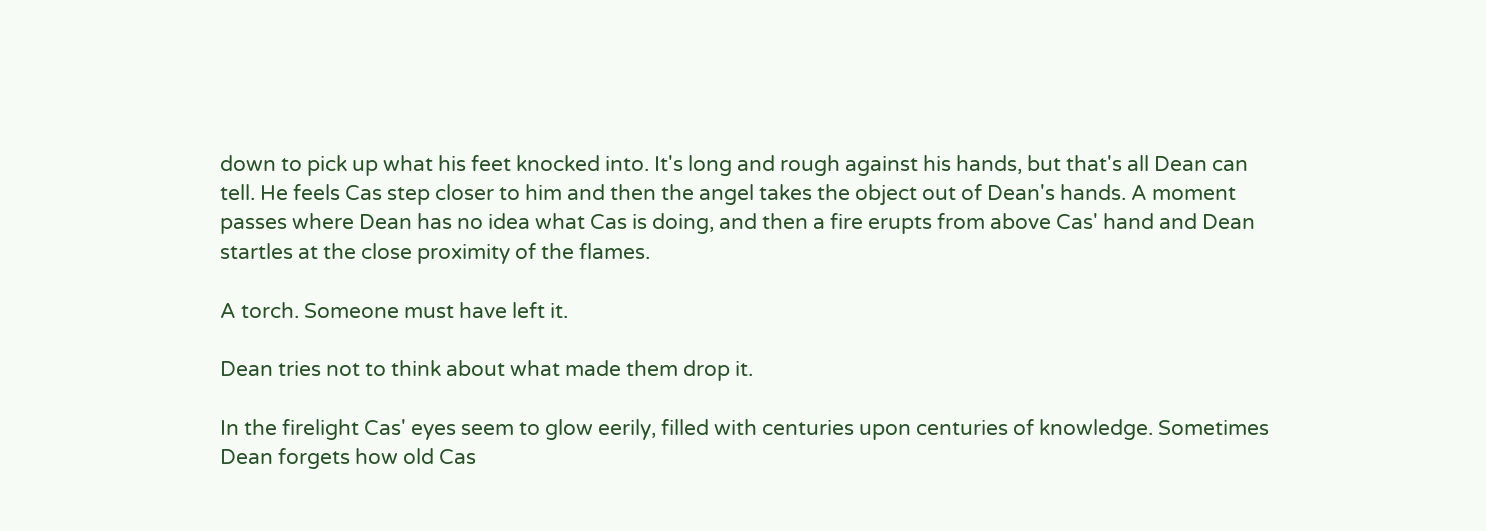down to pick up what his feet knocked into. It's long and rough against his hands, but that's all Dean can tell. He feels Cas step closer to him and then the angel takes the object out of Dean's hands. A moment passes where Dean has no idea what Cas is doing, and then a fire erupts from above Cas' hand and Dean startles at the close proximity of the flames.

A torch. Someone must have left it.

Dean tries not to think about what made them drop it.

In the firelight Cas' eyes seem to glow eerily, filled with centuries upon centuries of knowledge. Sometimes Dean forgets how old Cas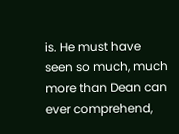is. He must have seen so much, much more than Dean can ever comprehend,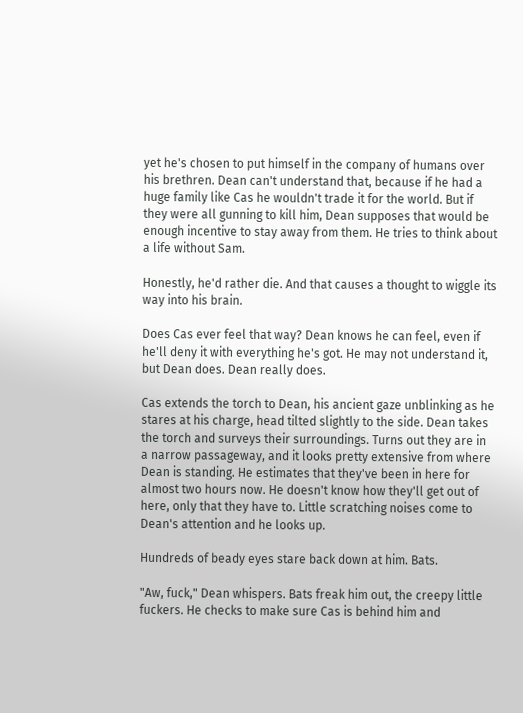yet he's chosen to put himself in the company of humans over his brethren. Dean can't understand that, because if he had a huge family like Cas he wouldn't trade it for the world. But if they were all gunning to kill him, Dean supposes that would be enough incentive to stay away from them. He tries to think about a life without Sam.

Honestly, he'd rather die. And that causes a thought to wiggle its way into his brain.

Does Cas ever feel that way? Dean knows he can feel, even if he'll deny it with everything he's got. He may not understand it, but Dean does. Dean really does.

Cas extends the torch to Dean, his ancient gaze unblinking as he stares at his charge, head tilted slightly to the side. Dean takes the torch and surveys their surroundings. Turns out they are in a narrow passageway, and it looks pretty extensive from where Dean is standing. He estimates that they've been in here for almost two hours now. He doesn't know how they'll get out of here, only that they have to. Little scratching noises come to Dean's attention and he looks up.

Hundreds of beady eyes stare back down at him. Bats.

"Aw, fuck," Dean whispers. Bats freak him out, the creepy little fuckers. He checks to make sure Cas is behind him and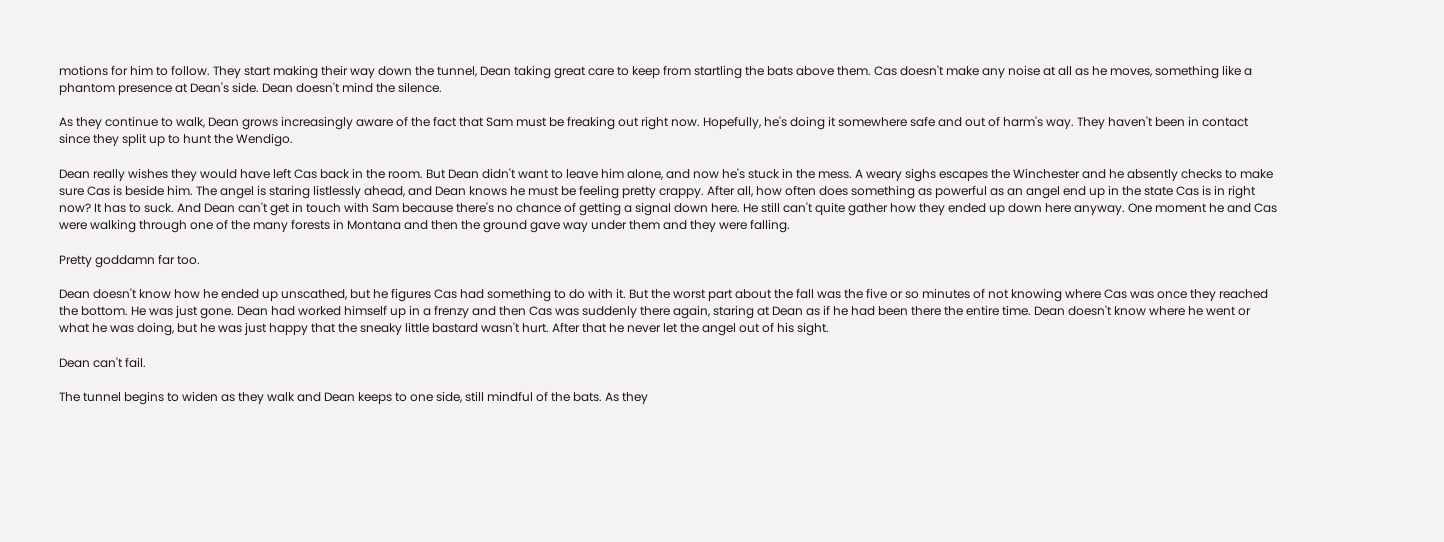motions for him to follow. They start making their way down the tunnel, Dean taking great care to keep from startling the bats above them. Cas doesn't make any noise at all as he moves, something like a phantom presence at Dean's side. Dean doesn't mind the silence.

As they continue to walk, Dean grows increasingly aware of the fact that Sam must be freaking out right now. Hopefully, he's doing it somewhere safe and out of harm's way. They haven't been in contact since they split up to hunt the Wendigo.

Dean really wishes they would have left Cas back in the room. But Dean didn't want to leave him alone, and now he's stuck in the mess. A weary sighs escapes the Winchester and he absently checks to make sure Cas is beside him. The angel is staring listlessly ahead, and Dean knows he must be feeling pretty crappy. After all, how often does something as powerful as an angel end up in the state Cas is in right now? It has to suck. And Dean can't get in touch with Sam because there's no chance of getting a signal down here. He still can't quite gather how they ended up down here anyway. One moment he and Cas were walking through one of the many forests in Montana and then the ground gave way under them and they were falling.

Pretty goddamn far too.

Dean doesn't know how he ended up unscathed, but he figures Cas had something to do with it. But the worst part about the fall was the five or so minutes of not knowing where Cas was once they reached the bottom. He was just gone. Dean had worked himself up in a frenzy and then Cas was suddenly there again, staring at Dean as if he had been there the entire time. Dean doesn't know where he went or what he was doing, but he was just happy that the sneaky little bastard wasn't hurt. After that he never let the angel out of his sight.

Dean can't fail.

The tunnel begins to widen as they walk and Dean keeps to one side, still mindful of the bats. As they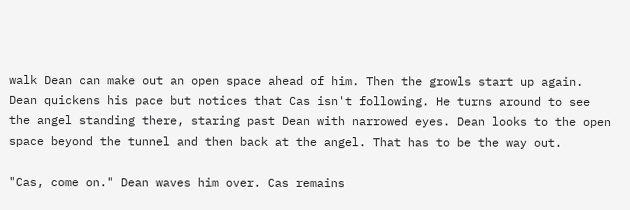walk Dean can make out an open space ahead of him. Then the growls start up again. Dean quickens his pace but notices that Cas isn't following. He turns around to see the angel standing there, staring past Dean with narrowed eyes. Dean looks to the open space beyond the tunnel and then back at the angel. That has to be the way out.

"Cas, come on." Dean waves him over. Cas remains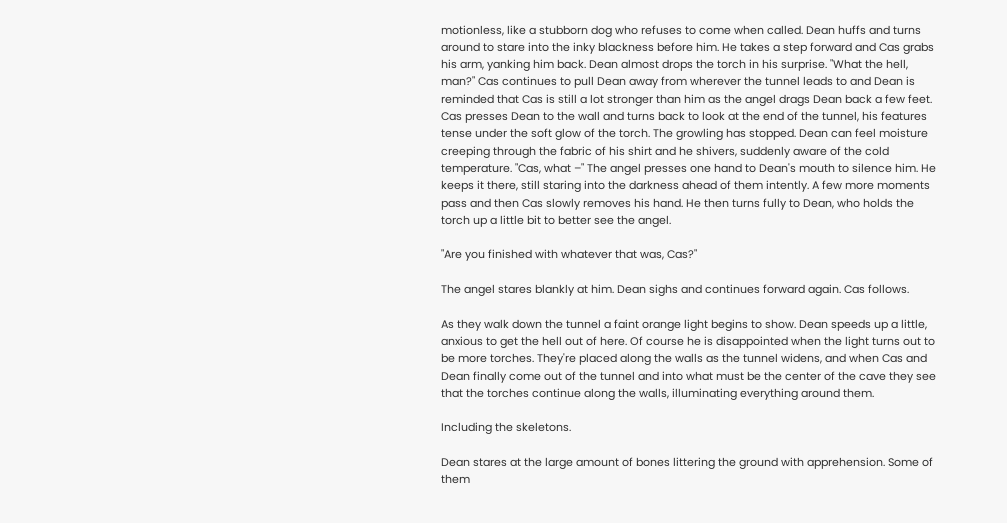motionless, like a stubborn dog who refuses to come when called. Dean huffs and turns around to stare into the inky blackness before him. He takes a step forward and Cas grabs his arm, yanking him back. Dean almost drops the torch in his surprise. "What the hell, man?" Cas continues to pull Dean away from wherever the tunnel leads to and Dean is reminded that Cas is still a lot stronger than him as the angel drags Dean back a few feet. Cas presses Dean to the wall and turns back to look at the end of the tunnel, his features tense under the soft glow of the torch. The growling has stopped. Dean can feel moisture creeping through the fabric of his shirt and he shivers, suddenly aware of the cold temperature. "Cas, what –" The angel presses one hand to Dean's mouth to silence him. He keeps it there, still staring into the darkness ahead of them intently. A few more moments pass and then Cas slowly removes his hand. He then turns fully to Dean, who holds the torch up a little bit to better see the angel.

"Are you finished with whatever that was, Cas?"

The angel stares blankly at him. Dean sighs and continues forward again. Cas follows.

As they walk down the tunnel a faint orange light begins to show. Dean speeds up a little, anxious to get the hell out of here. Of course he is disappointed when the light turns out to be more torches. They're placed along the walls as the tunnel widens, and when Cas and Dean finally come out of the tunnel and into what must be the center of the cave they see that the torches continue along the walls, illuminating everything around them.

Including the skeletons.

Dean stares at the large amount of bones littering the ground with apprehension. Some of them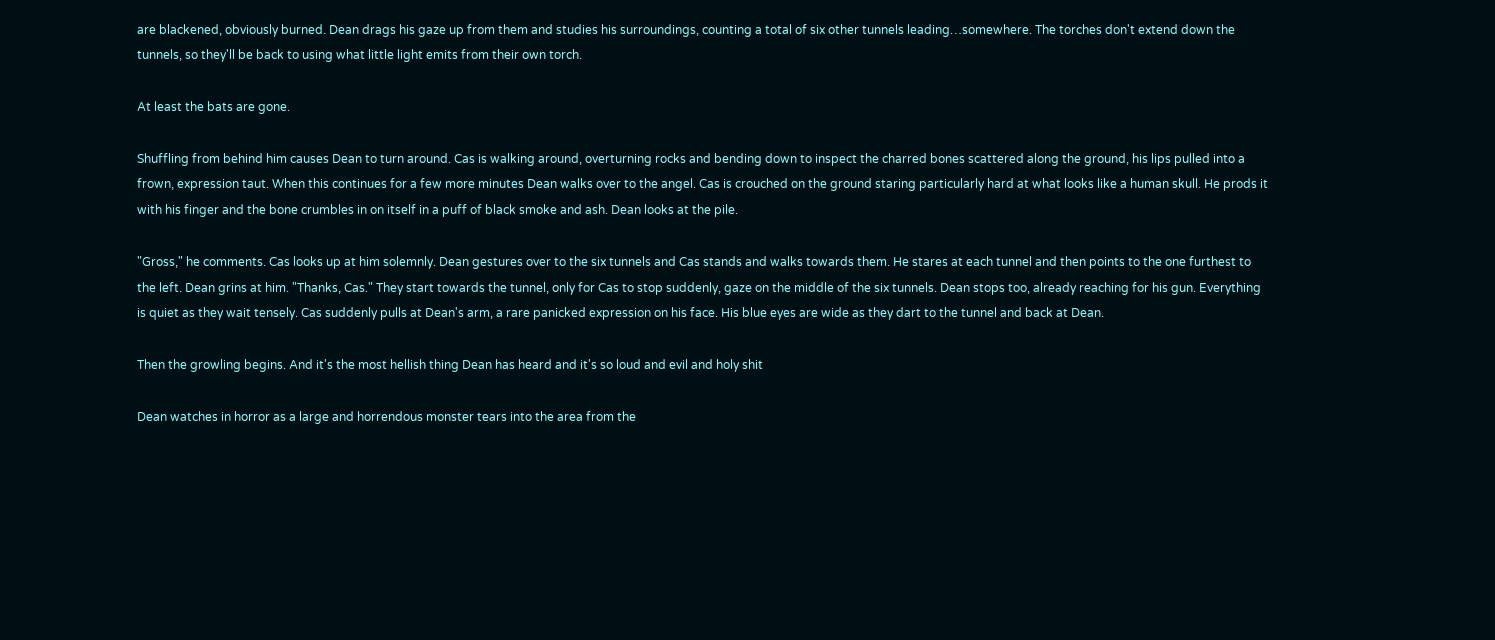are blackened, obviously burned. Dean drags his gaze up from them and studies his surroundings, counting a total of six other tunnels leading…somewhere. The torches don't extend down the tunnels, so they'll be back to using what little light emits from their own torch.

At least the bats are gone.

Shuffling from behind him causes Dean to turn around. Cas is walking around, overturning rocks and bending down to inspect the charred bones scattered along the ground, his lips pulled into a frown, expression taut. When this continues for a few more minutes Dean walks over to the angel. Cas is crouched on the ground staring particularly hard at what looks like a human skull. He prods it with his finger and the bone crumbles in on itself in a puff of black smoke and ash. Dean looks at the pile.

"Gross," he comments. Cas looks up at him solemnly. Dean gestures over to the six tunnels and Cas stands and walks towards them. He stares at each tunnel and then points to the one furthest to the left. Dean grins at him. "Thanks, Cas." They start towards the tunnel, only for Cas to stop suddenly, gaze on the middle of the six tunnels. Dean stops too, already reaching for his gun. Everything is quiet as they wait tensely. Cas suddenly pulls at Dean's arm, a rare panicked expression on his face. His blue eyes are wide as they dart to the tunnel and back at Dean.

Then the growling begins. And it's the most hellish thing Dean has heard and it's so loud and evil and holy shit

Dean watches in horror as a large and horrendous monster tears into the area from the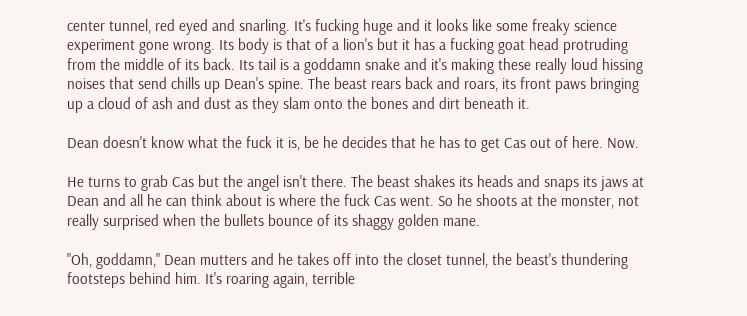center tunnel, red eyed and snarling. It's fucking huge and it looks like some freaky science experiment gone wrong. Its body is that of a lion's but it has a fucking goat head protruding from the middle of its back. Its tail is a goddamn snake and it's making these really loud hissing noises that send chills up Dean's spine. The beast rears back and roars, its front paws bringing up a cloud of ash and dust as they slam onto the bones and dirt beneath it.

Dean doesn't know what the fuck it is, be he decides that he has to get Cas out of here. Now.

He turns to grab Cas but the angel isn't there. The beast shakes its heads and snaps its jaws at Dean and all he can think about is where the fuck Cas went. So he shoots at the monster, not really surprised when the bullets bounce of its shaggy golden mane.

"Oh, goddamn," Dean mutters and he takes off into the closet tunnel, the beast's thundering footsteps behind him. It's roaring again, terrible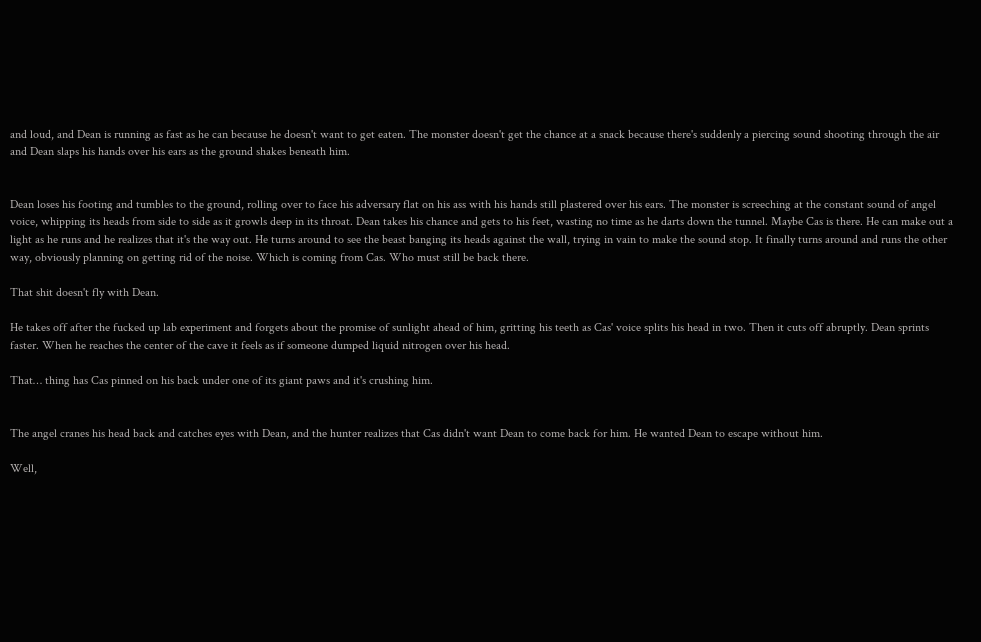and loud, and Dean is running as fast as he can because he doesn't want to get eaten. The monster doesn't get the chance at a snack because there's suddenly a piercing sound shooting through the air and Dean slaps his hands over his ears as the ground shakes beneath him.


Dean loses his footing and tumbles to the ground, rolling over to face his adversary flat on his ass with his hands still plastered over his ears. The monster is screeching at the constant sound of angel voice, whipping its heads from side to side as it growls deep in its throat. Dean takes his chance and gets to his feet, wasting no time as he darts down the tunnel. Maybe Cas is there. He can make out a light as he runs and he realizes that it's the way out. He turns around to see the beast banging its heads against the wall, trying in vain to make the sound stop. It finally turns around and runs the other way, obviously planning on getting rid of the noise. Which is coming from Cas. Who must still be back there.

That shit doesn't fly with Dean.

He takes off after the fucked up lab experiment and forgets about the promise of sunlight ahead of him, gritting his teeth as Cas' voice splits his head in two. Then it cuts off abruptly. Dean sprints faster. When he reaches the center of the cave it feels as if someone dumped liquid nitrogen over his head.

That… thing has Cas pinned on his back under one of its giant paws and it's crushing him.


The angel cranes his head back and catches eyes with Dean, and the hunter realizes that Cas didn't want Dean to come back for him. He wanted Dean to escape without him.

Well,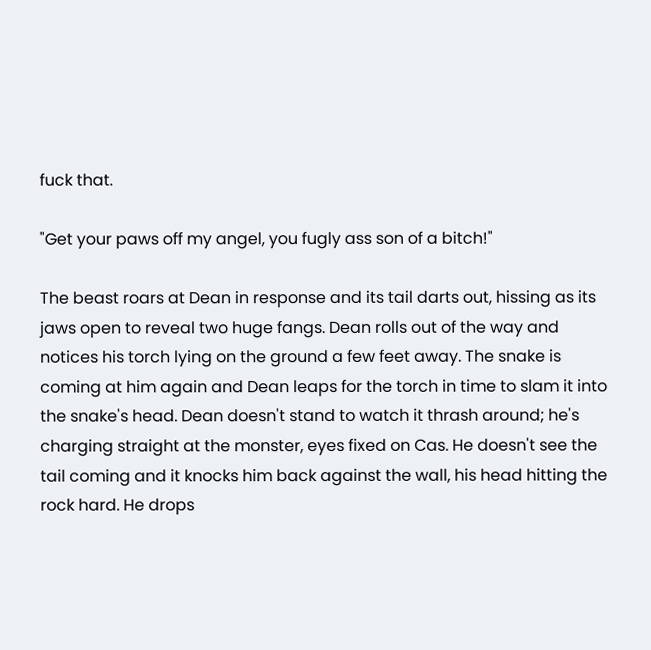fuck that.

"Get your paws off my angel, you fugly ass son of a bitch!"

The beast roars at Dean in response and its tail darts out, hissing as its jaws open to reveal two huge fangs. Dean rolls out of the way and notices his torch lying on the ground a few feet away. The snake is coming at him again and Dean leaps for the torch in time to slam it into the snake's head. Dean doesn't stand to watch it thrash around; he's charging straight at the monster, eyes fixed on Cas. He doesn't see the tail coming and it knocks him back against the wall, his head hitting the rock hard. He drops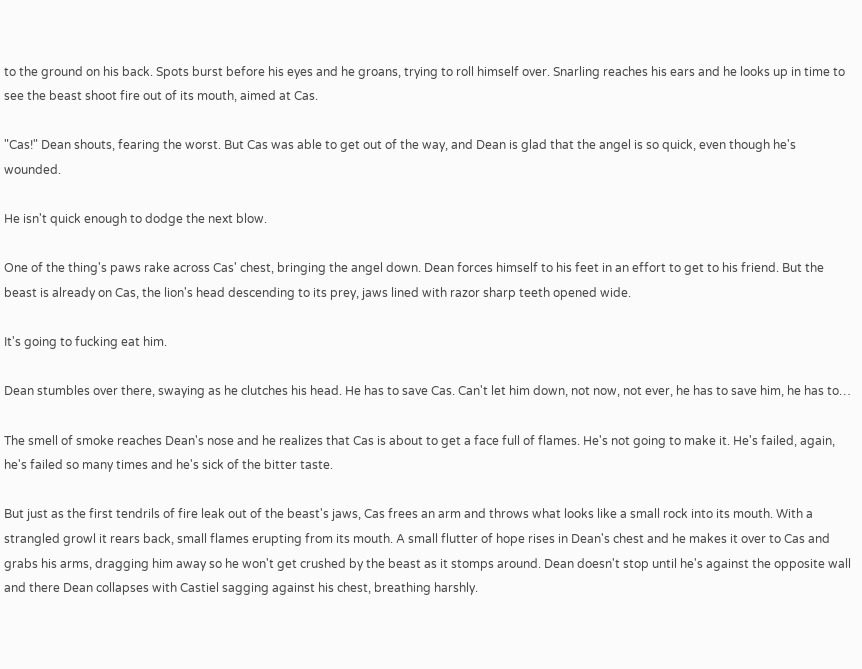to the ground on his back. Spots burst before his eyes and he groans, trying to roll himself over. Snarling reaches his ears and he looks up in time to see the beast shoot fire out of its mouth, aimed at Cas.

"Cas!" Dean shouts, fearing the worst. But Cas was able to get out of the way, and Dean is glad that the angel is so quick, even though he's wounded.

He isn't quick enough to dodge the next blow.

One of the thing's paws rake across Cas' chest, bringing the angel down. Dean forces himself to his feet in an effort to get to his friend. But the beast is already on Cas, the lion's head descending to its prey, jaws lined with razor sharp teeth opened wide.

It's going to fucking eat him.

Dean stumbles over there, swaying as he clutches his head. He has to save Cas. Can't let him down, not now, not ever, he has to save him, he has to…

The smell of smoke reaches Dean's nose and he realizes that Cas is about to get a face full of flames. He's not going to make it. He's failed, again, he's failed so many times and he's sick of the bitter taste.

But just as the first tendrils of fire leak out of the beast's jaws, Cas frees an arm and throws what looks like a small rock into its mouth. With a strangled growl it rears back, small flames erupting from its mouth. A small flutter of hope rises in Dean's chest and he makes it over to Cas and grabs his arms, dragging him away so he won't get crushed by the beast as it stomps around. Dean doesn't stop until he's against the opposite wall and there Dean collapses with Castiel sagging against his chest, breathing harshly.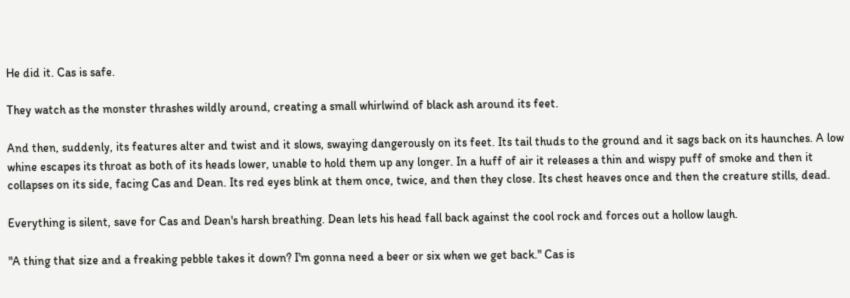He did it. Cas is safe.

They watch as the monster thrashes wildly around, creating a small whirlwind of black ash around its feet.

And then, suddenly, its features alter and twist and it slows, swaying dangerously on its feet. Its tail thuds to the ground and it sags back on its haunches. A low whine escapes its throat as both of its heads lower, unable to hold them up any longer. In a huff of air it releases a thin and wispy puff of smoke and then it collapses on its side, facing Cas and Dean. Its red eyes blink at them once, twice, and then they close. Its chest heaves once and then the creature stills, dead.

Everything is silent, save for Cas and Dean's harsh breathing. Dean lets his head fall back against the cool rock and forces out a hollow laugh.

"A thing that size and a freaking pebble takes it down? I'm gonna need a beer or six when we get back." Cas is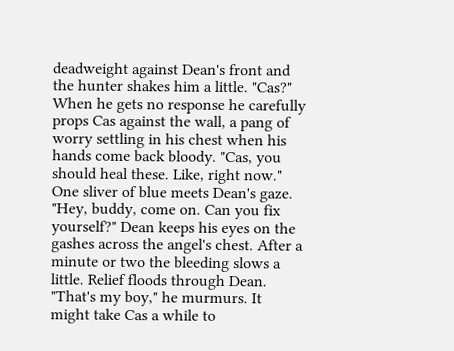deadweight against Dean's front and the hunter shakes him a little. "Cas?" When he gets no response he carefully props Cas against the wall, a pang of worry settling in his chest when his hands come back bloody. "Cas, you should heal these. Like, right now." One sliver of blue meets Dean's gaze. "Hey, buddy, come on. Can you fix yourself?" Dean keeps his eyes on the gashes across the angel's chest. After a minute or two the bleeding slows a little. Relief floods through Dean. "That's my boy," he murmurs. It might take Cas a while to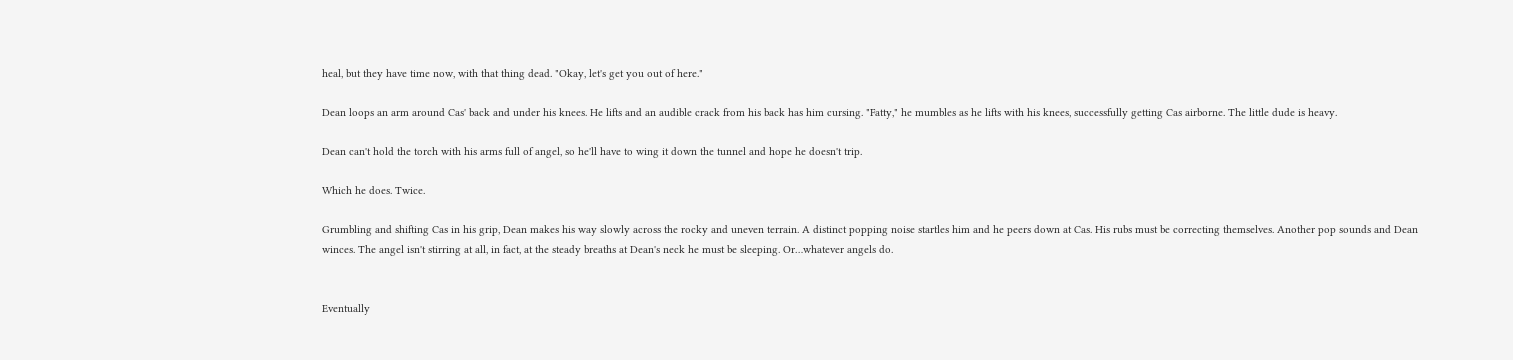heal, but they have time now, with that thing dead. "Okay, let's get you out of here."

Dean loops an arm around Cas' back and under his knees. He lifts and an audible crack from his back has him cursing. "Fatty," he mumbles as he lifts with his knees, successfully getting Cas airborne. The little dude is heavy.

Dean can't hold the torch with his arms full of angel, so he'll have to wing it down the tunnel and hope he doesn't trip.

Which he does. Twice.

Grumbling and shifting Cas in his grip, Dean makes his way slowly across the rocky and uneven terrain. A distinct popping noise startles him and he peers down at Cas. His rubs must be correcting themselves. Another pop sounds and Dean winces. The angel isn't stirring at all, in fact, at the steady breaths at Dean's neck he must be sleeping. Or…whatever angels do.


Eventually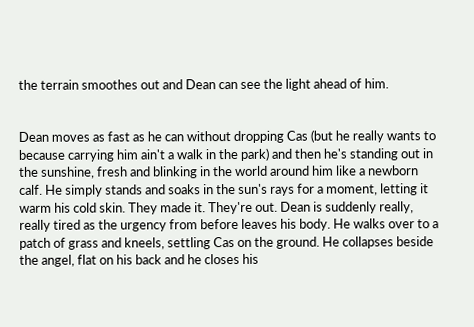the terrain smoothes out and Dean can see the light ahead of him.


Dean moves as fast as he can without dropping Cas (but he really wants to because carrying him ain't a walk in the park) and then he's standing out in the sunshine, fresh and blinking in the world around him like a newborn calf. He simply stands and soaks in the sun's rays for a moment, letting it warm his cold skin. They made it. They're out. Dean is suddenly really, really tired as the urgency from before leaves his body. He walks over to a patch of grass and kneels, settling Cas on the ground. He collapses beside the angel, flat on his back and he closes his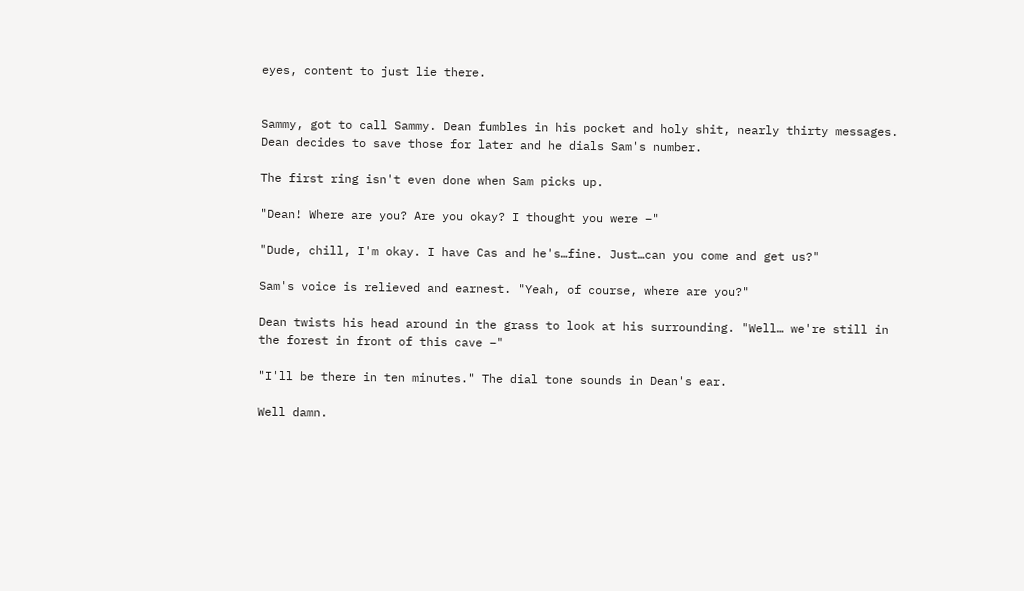eyes, content to just lie there.


Sammy, got to call Sammy. Dean fumbles in his pocket and holy shit, nearly thirty messages. Dean decides to save those for later and he dials Sam's number.

The first ring isn't even done when Sam picks up.

"Dean! Where are you? Are you okay? I thought you were –"

"Dude, chill, I'm okay. I have Cas and he's…fine. Just…can you come and get us?"

Sam's voice is relieved and earnest. "Yeah, of course, where are you?"

Dean twists his head around in the grass to look at his surrounding. "Well… we're still in the forest in front of this cave –"

"I'll be there in ten minutes." The dial tone sounds in Dean's ear.

Well damn.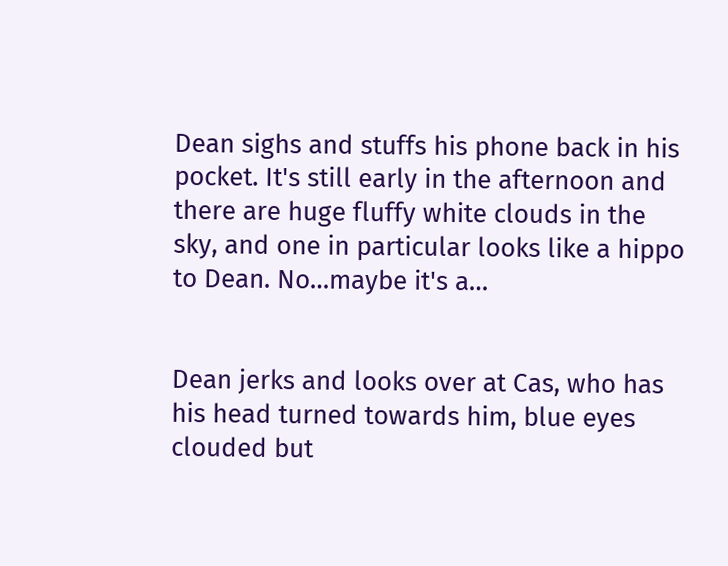Dean sighs and stuffs his phone back in his pocket. It's still early in the afternoon and there are huge fluffy white clouds in the sky, and one in particular looks like a hippo to Dean. No…maybe it's a…


Dean jerks and looks over at Cas, who has his head turned towards him, blue eyes clouded but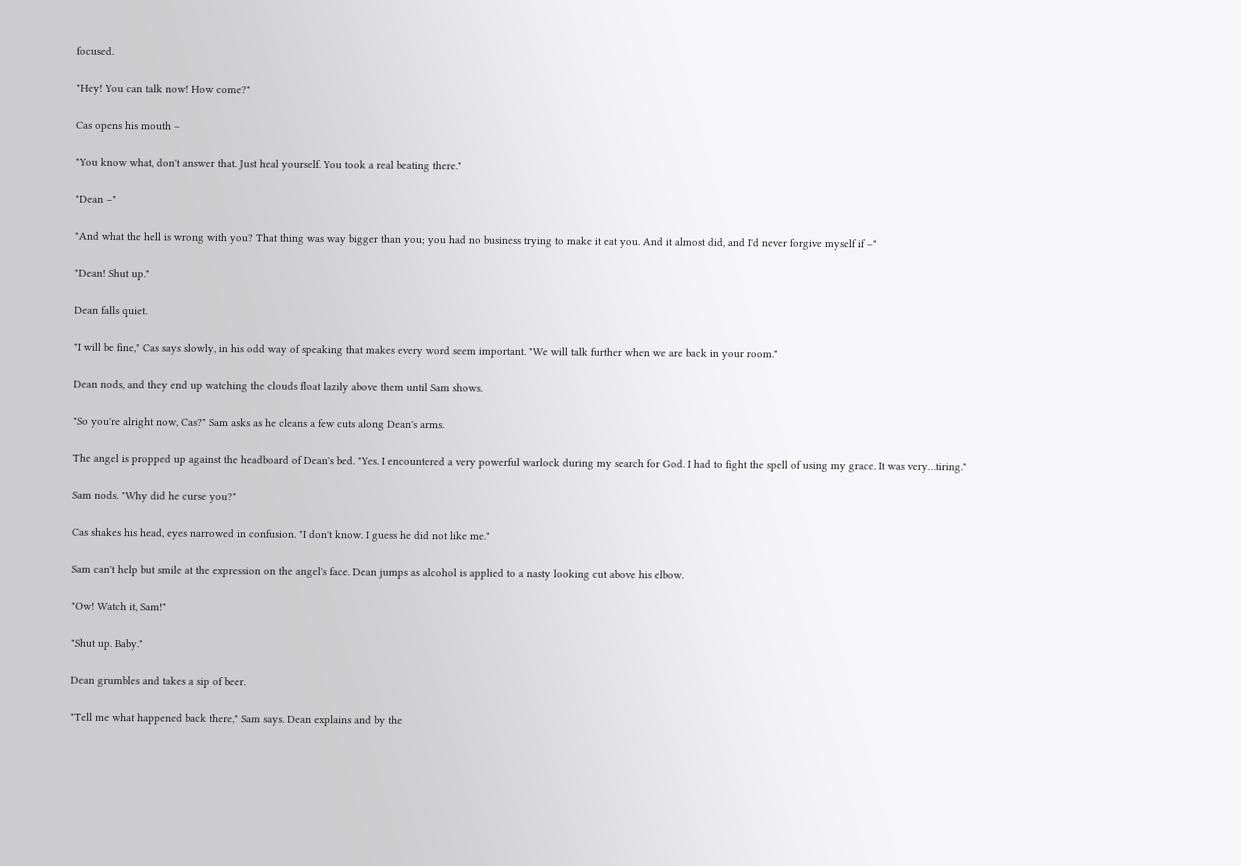focused.

"Hey! You can talk now! How come?"

Cas opens his mouth –

"You know what, don't answer that. Just heal yourself. You took a real beating there."

"Dean –"

"And what the hell is wrong with you? That thing was way bigger than you; you had no business trying to make it eat you. And it almost did, and I'd never forgive myself if –"

"Dean! Shut up."

Dean falls quiet.

"I will be fine," Cas says slowly, in his odd way of speaking that makes every word seem important. "We will talk further when we are back in your room."

Dean nods, and they end up watching the clouds float lazily above them until Sam shows.

"So you're alright now, Cas?" Sam asks as he cleans a few cuts along Dean's arms.

The angel is propped up against the headboard of Dean's bed. "Yes. I encountered a very powerful warlock during my search for God. I had to fight the spell of using my grace. It was very…tiring."

Sam nods. "Why did he curse you?"

Cas shakes his head, eyes narrowed in confusion. "I don't know. I guess he did not like me."

Sam can't help but smile at the expression on the angel's face. Dean jumps as alcohol is applied to a nasty looking cut above his elbow.

"Ow! Watch it, Sam!"

"Shut up. Baby."

Dean grumbles and takes a sip of beer.

"Tell me what happened back there," Sam says. Dean explains and by the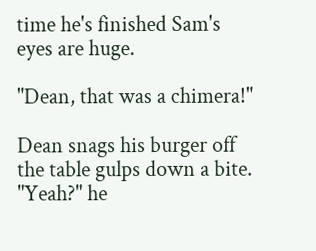time he's finished Sam's eyes are huge.

"Dean, that was a chimera!"

Dean snags his burger off the table gulps down a bite. "Yeah?" he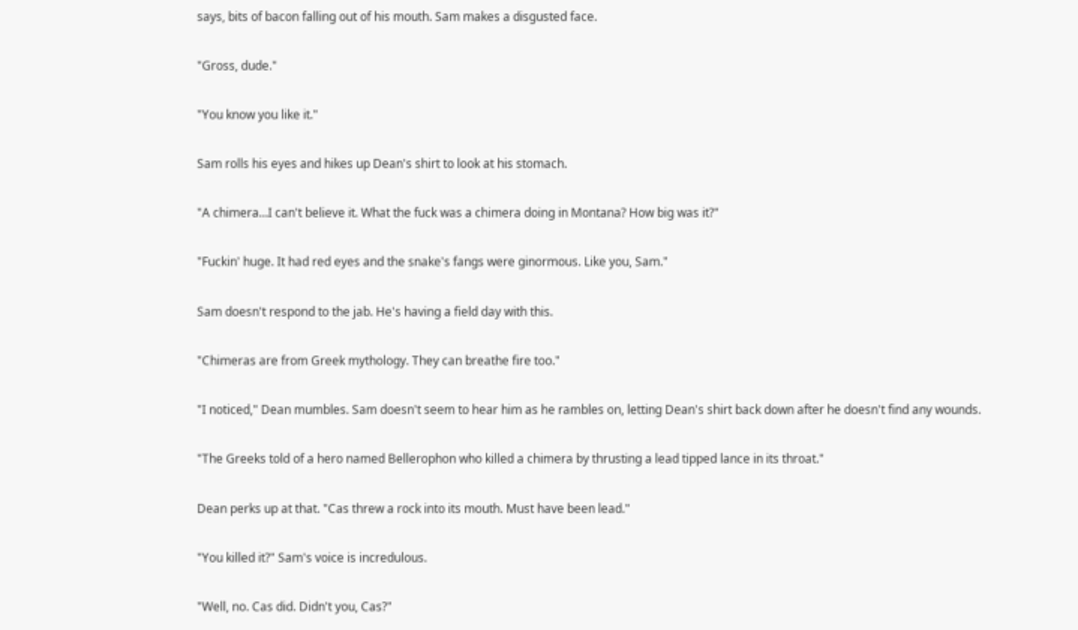says, bits of bacon falling out of his mouth. Sam makes a disgusted face.

"Gross, dude."

"You know you like it."

Sam rolls his eyes and hikes up Dean's shirt to look at his stomach.

"A chimera…I can't believe it. What the fuck was a chimera doing in Montana? How big was it?"

"Fuckin' huge. It had red eyes and the snake's fangs were ginormous. Like you, Sam."

Sam doesn't respond to the jab. He's having a field day with this.

"Chimeras are from Greek mythology. They can breathe fire too."

"I noticed," Dean mumbles. Sam doesn't seem to hear him as he rambles on, letting Dean's shirt back down after he doesn't find any wounds.

"The Greeks told of a hero named Bellerophon who killed a chimera by thrusting a lead tipped lance in its throat."

Dean perks up at that. "Cas threw a rock into its mouth. Must have been lead."

"You killed it?" Sam's voice is incredulous.

"Well, no. Cas did. Didn't you, Cas?"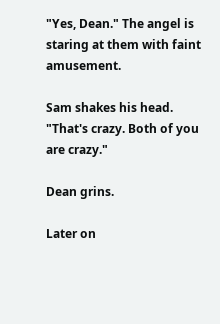"Yes, Dean." The angel is staring at them with faint amusement.

Sam shakes his head. "That's crazy. Both of you are crazy."

Dean grins.

Later on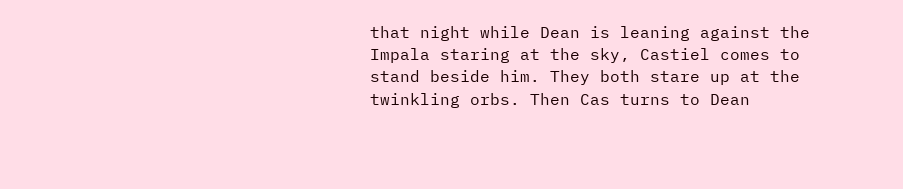that night while Dean is leaning against the Impala staring at the sky, Castiel comes to stand beside him. They both stare up at the twinkling orbs. Then Cas turns to Dean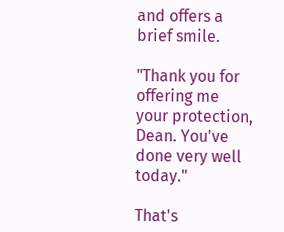and offers a brief smile.

"Thank you for offering me your protection, Dean. You've done very well today."

That's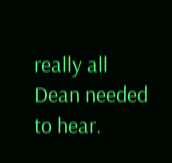really all Dean needed to hear.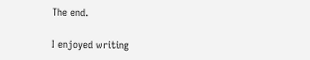The end.

I enjoyed writing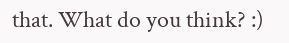that. What do you think? :)